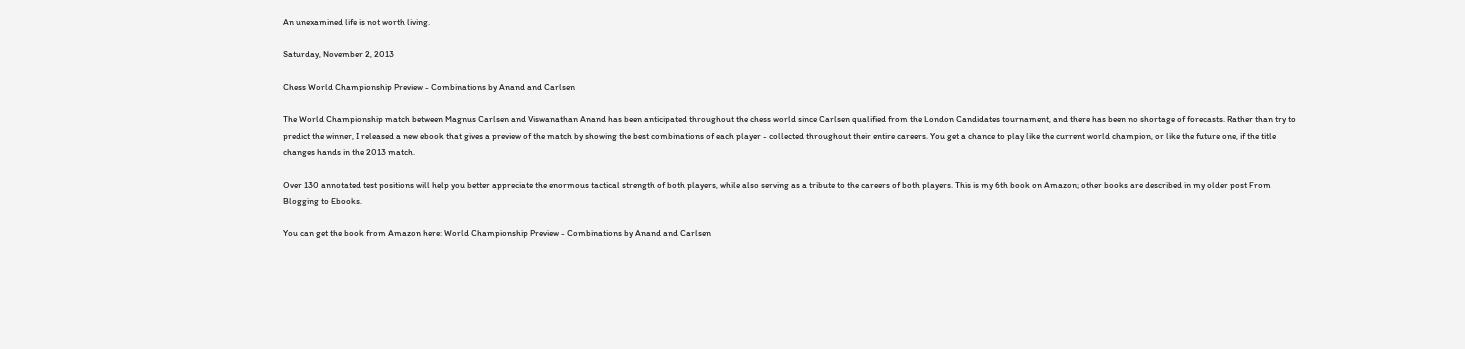An unexamined life is not worth living.

Saturday, November 2, 2013

Chess World Championship Preview - Combinations by Anand and Carlsen

The World Championship match between Magnus Carlsen and Viswanathan Anand has been anticipated throughout the chess world since Carlsen qualified from the London Candidates tournament, and there has been no shortage of forecasts. Rather than try to predict the winner, I released a new ebook that gives a preview of the match by showing the best combinations of each player - collected throughout their entire careers. You get a chance to play like the current world champion, or like the future one, if the title changes hands in the 2013 match.

Over 130 annotated test positions will help you better appreciate the enormous tactical strength of both players, while also serving as a tribute to the careers of both players. This is my 6th book on Amazon; other books are described in my older post From Blogging to Ebooks.

You can get the book from Amazon here: World Championship Preview - Combinations by Anand and Carlsen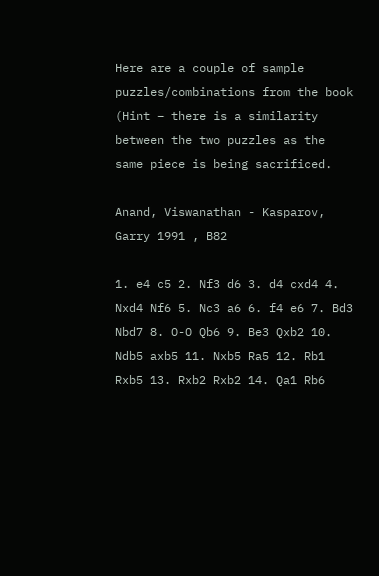Here are a couple of sample puzzles/combinations from the book (Hint – there is a similarity between the two puzzles as the same piece is being sacrificed.

Anand, Viswanathan - Kasparov, Garry 1991 , B82

1. e4 c5 2. Nf3 d6 3. d4 cxd4 4. Nxd4 Nf6 5. Nc3 a6 6. f4 e6 7. Bd3 Nbd7 8. O-O Qb6 9. Be3 Qxb2 10. Ndb5 axb5 11. Nxb5 Ra5 12. Rb1 Rxb5 13. Rxb2 Rxb2 14. Qa1 Rb6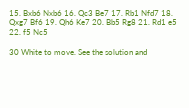15. Bxb6 Nxb6 16. Qc3 Be7 17. Rb1 Nfd7 18. Qxg7 Bf6 19. Qh6 Ke7 20. Bb5 Rg8 21. Rd1 e5 22. f5 Nc5

30 White to move. See the solution and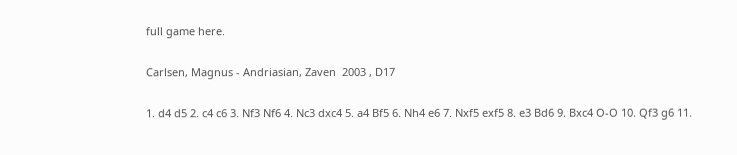full game here.

Carlsen, Magnus - Andriasian, Zaven  2003 , D17

1. d4 d5 2. c4 c6 3. Nf3 Nf6 4. Nc3 dxc4 5. a4 Bf5 6. Nh4 e6 7. Nxf5 exf5 8. e3 Bd6 9. Bxc4 O-O 10. Qf3 g6 11.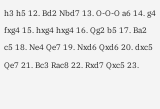h3 h5 12. Bd2 Nbd7 13. O-O-O a6 14. g4 fxg4 15. hxg4 hxg4 16. Qg2 b5 17. Ba2 c5 18. Ne4 Qe7 19. Nxd6 Qxd6 20. dxc5 Qe7 21. Bc3 Rac8 22. Rxd7 Qxc5 23.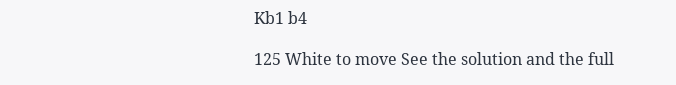Kb1 b4

125 White to move See the solution and the full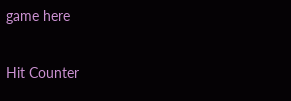game here

Hit Counter